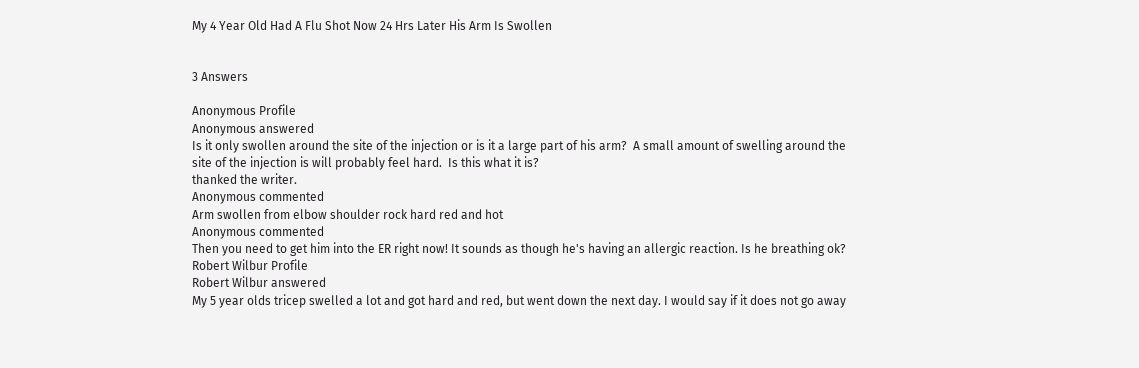My 4 Year Old Had A Flu Shot Now 24 Hrs Later His Arm Is Swollen


3 Answers

Anonymous Profile
Anonymous answered
Is it only swollen around the site of the injection or is it a large part of his arm?  A small amount of swelling around the site of the injection is will probably feel hard.  Is this what it is?
thanked the writer.
Anonymous commented
Arm swollen from elbow shoulder rock hard red and hot
Anonymous commented
Then you need to get him into the ER right now! It sounds as though he's having an allergic reaction. Is he breathing ok?
Robert Wilbur Profile
Robert Wilbur answered
My 5 year olds tricep swelled a lot and got hard and red, but went down the next day. I would say if it does not go away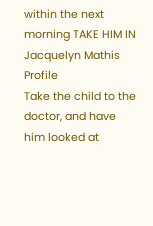within the next morning TAKE HIM IN
Jacquelyn Mathis Profile
Take the child to the doctor, and have him looked at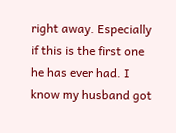right away. Especially if this is the first one he has ever had. I know my husband got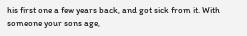his first one a few years back, and got sick from it. With someone your sons age,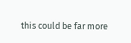this could be far more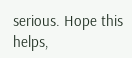serious. Hope this helps,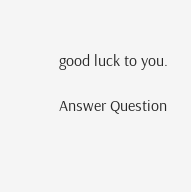good luck to you.

Answer Question